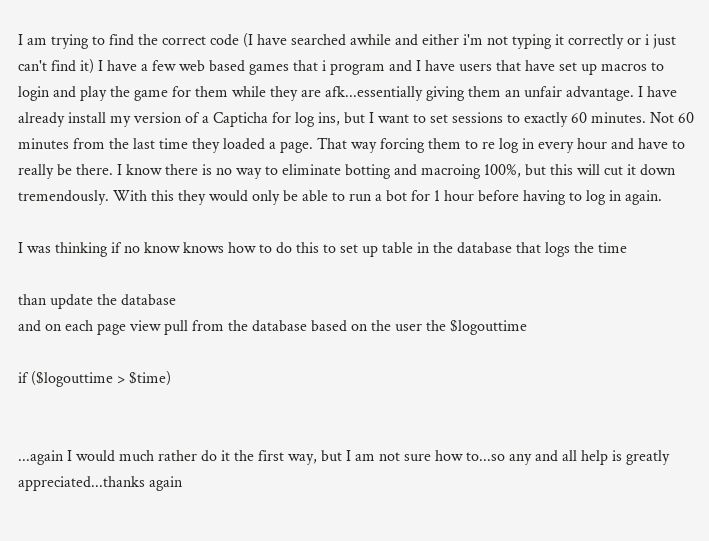I am trying to find the correct code (I have searched awhile and either i'm not typing it correctly or i just can't find it) I have a few web based games that i program and I have users that have set up macros to login and play the game for them while they are afk...essentially giving them an unfair advantage. I have already install my version of a Capticha for log ins, but I want to set sessions to exactly 60 minutes. Not 60 minutes from the last time they loaded a page. That way forcing them to re log in every hour and have to really be there. I know there is no way to eliminate botting and macroing 100%, but this will cut it down tremendously. With this they would only be able to run a bot for 1 hour before having to log in again.

I was thinking if no know knows how to do this to set up table in the database that logs the time

than update the database
and on each page view pull from the database based on the user the $logouttime

if ($logouttime > $time)


...again I would much rather do it the first way, but I am not sure how to...so any and all help is greatly appreciated...thanks again